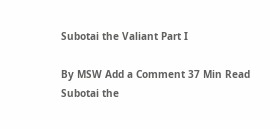Subotai the Valiant Part I

By MSW Add a Comment 37 Min Read
Subotai the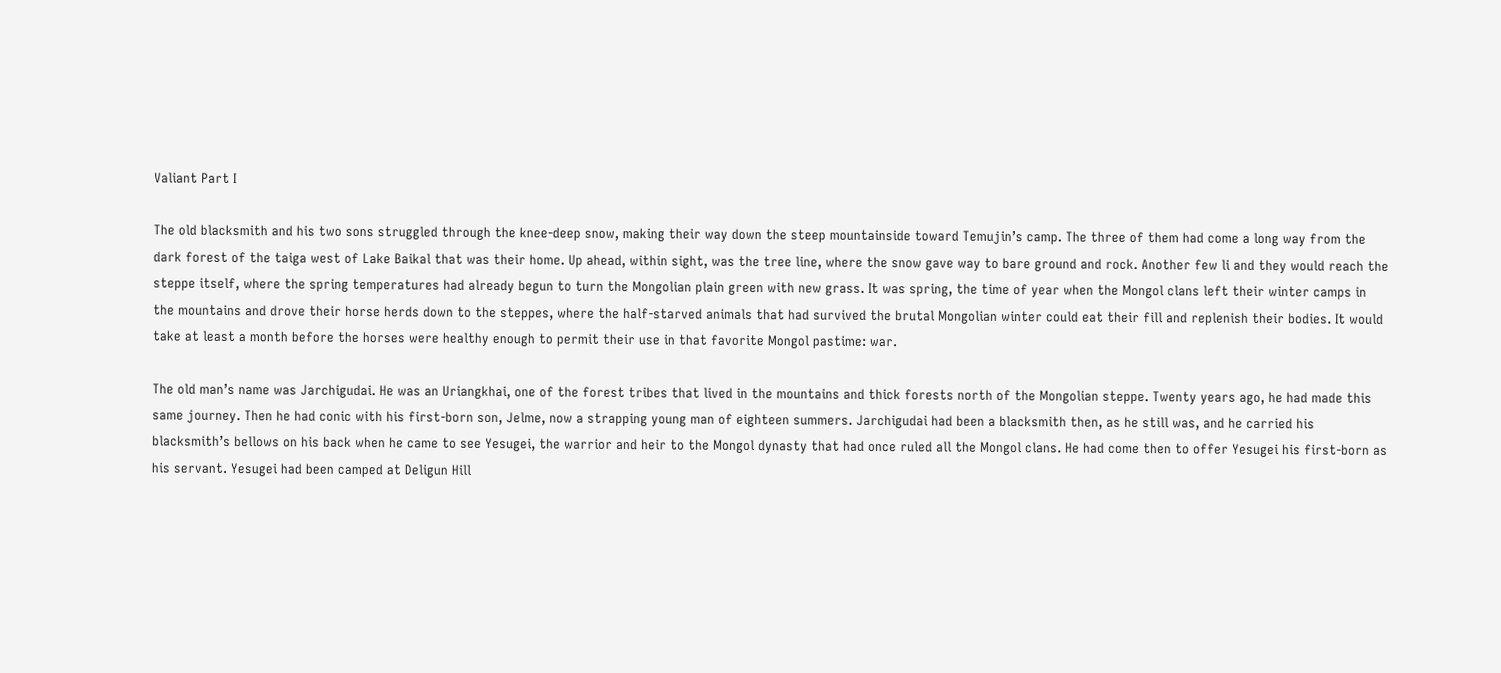Valiant Part I

The old blacksmith and his two sons struggled through the knee-deep snow, making their way down the steep mountainside toward Temujin’s camp. The three of them had come a long way from the dark forest of the taiga west of Lake Baikal that was their home. Up ahead, within sight, was the tree line, where the snow gave way to bare ground and rock. Another few li and they would reach the steppe itself, where the spring temperatures had already begun to turn the Mongolian plain green with new grass. It was spring, the time of year when the Mongol clans left their winter camps in the mountains and drove their horse herds down to the steppes, where the half-starved animals that had survived the brutal Mongolian winter could eat their fill and replenish their bodies. It would take at least a month before the horses were healthy enough to permit their use in that favorite Mongol pastime: war.

The old man’s name was Jarchigudai. He was an Uriangkhai, one of the forest tribes that lived in the mountains and thick forests north of the Mongolian steppe. Twenty years ago, he had made this same journey. Then he had conic with his first-born son, Jelme, now a strapping young man of eighteen summers. Jarchigudai had been a blacksmith then, as he still was, and he carried his blacksmith’s bellows on his back when he came to see Yesugei, the warrior and heir to the Mongol dynasty that had once ruled all the Mongol clans. He had come then to offer Yesugei his first-born as his servant. Yesugei had been camped at Deligun Hill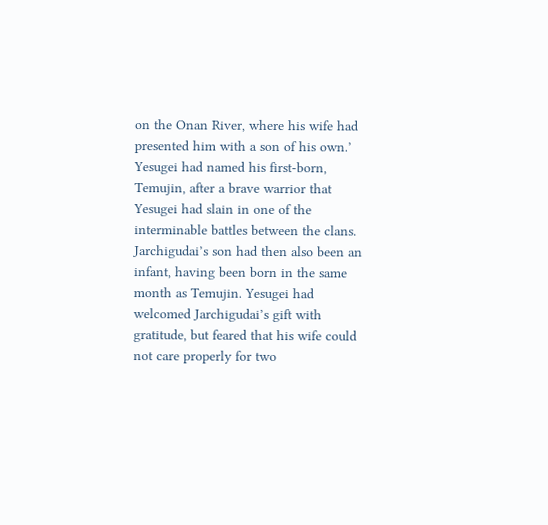on the Onan River, where his wife had presented him with a son of his own.’ Yesugei had named his first-born, Temujin, after a brave warrior that Yesugei had slain in one of the interminable battles between the clans. Jarchigudai’s son had then also been an infant, having been born in the same month as Temujin. Yesugei had welcomed Jarchigudai’s gift with gratitude, but feared that his wife could not care properly for two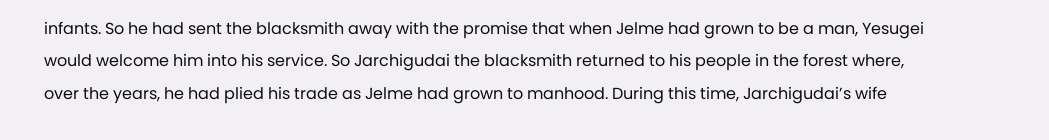infants. So he had sent the blacksmith away with the promise that when Jelme had grown to be a man, Yesugei would welcome him into his service. So Jarchigudai the blacksmith returned to his people in the forest where, over the years, he had plied his trade as Jelme had grown to manhood. During this time, Jarchigudai’s wife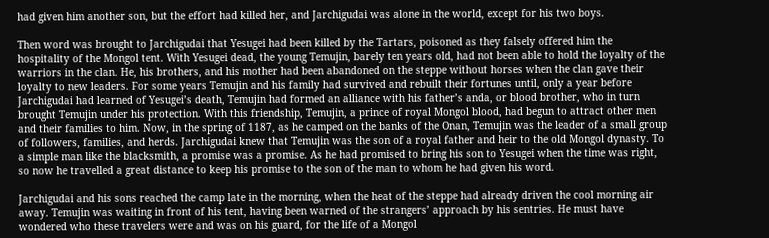had given him another son, but the effort had killed her, and Jarchigudai was alone in the world, except for his two boys.

Then word was brought to Jarchigudai that Yesugei had been killed by the Tartars, poisoned as they falsely offered him the hospitality of the Mongol tent. With Yesugei dead, the young Temujin, barely ten years old, had not been able to hold the loyalty of the warriors in the clan. He, his brothers, and his mother had been abandoned on the steppe without horses when the clan gave their loyalty to new leaders. For some years Temujin and his family had survived and rebuilt their fortunes until, only a year before Jarchigudai had learned of Yesugei’s death, Temujin had formed an alliance with his father’s anda, or blood brother, who in turn brought Temujin under his protection. With this friendship, Temujin, a prince of royal Mongol blood, had begun to attract other men and their families to him. Now, in the spring of 1187, as he camped on the banks of the Onan, Temujin was the leader of a small group of followers, families, and herds. Jarchigudai knew that Temujin was the son of a royal father and heir to the old Mongol dynasty. To a simple man like the blacksmith, a promise was a promise. As he had promised to bring his son to Yesugei when the time was right, so now he travelled a great distance to keep his promise to the son of the man to whom he had given his word.

Jarchigudai and his sons reached the camp late in the morning, when the heat of the steppe had already driven the cool morning air away. Temujin was waiting in front of his tent, having been warned of the strangers’ approach by his sentries. He must have wondered who these travelers were and was on his guard, for the life of a Mongol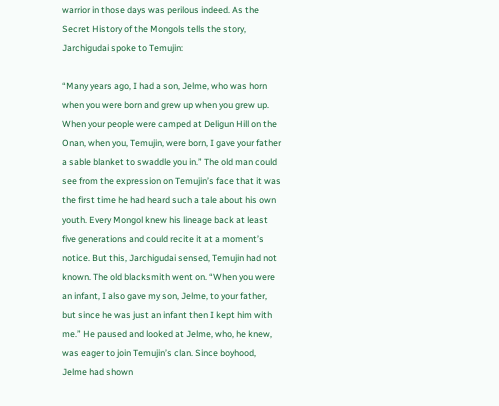warrior in those days was perilous indeed. As the Secret History of the Mongols tells the story, Jarchigudai spoke to Temujin:

“Many years ago, I had a son, Jelme, who was horn when you were born and grew up when you grew up. When your people were camped at Deligun Hill on the Onan, when you, Temujin, were born, I gave your father a sable blanket to swaddle you in.” The old man could see from the expression on Temujin’s face that it was the first time he had heard such a tale about his own youth. Every Mongol knew his lineage back at least five generations and could recite it at a moment’s notice. But this, Jarchigudai sensed, Temujin had not known. The old blacksmith went on. “When you were an infant, I also gave my son, Jelme, to your father, but since he was just an infant then I kept him with me.” He paused and looked at Jelme, who, he knew, was eager to join Temujin’s clan. Since boyhood, Jelme had shown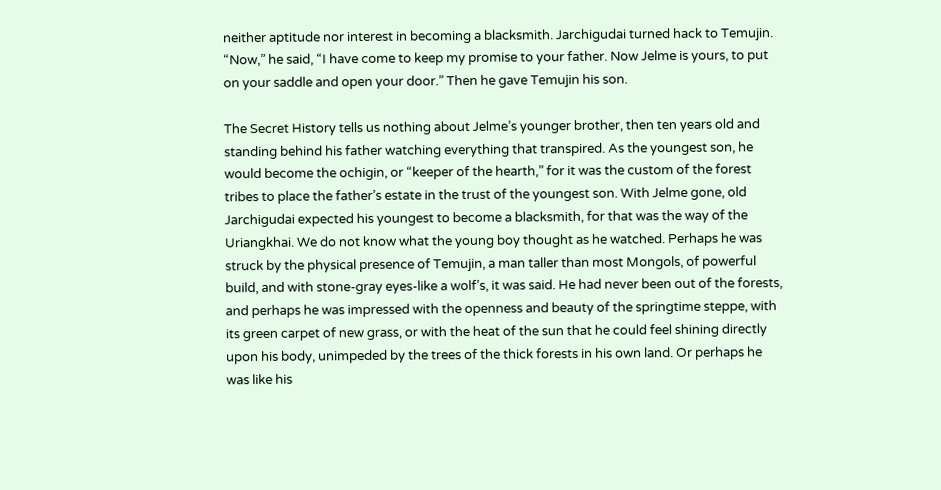neither aptitude nor interest in becoming a blacksmith. Jarchigudai turned hack to Temujin. “Now,” he said, “I have come to keep my promise to your father. Now Jelme is yours, to put on your saddle and open your door.” Then he gave Temujin his son.

The Secret History tells us nothing about Jelme’s younger brother, then ten years old and standing behind his father watching everything that transpired. As the youngest son, he would become the ochigin, or “keeper of the hearth,” for it was the custom of the forest tribes to place the father’s estate in the trust of the youngest son. With Jelme gone, old Jarchigudai expected his youngest to become a blacksmith, for that was the way of the Uriangkhai. We do not know what the young boy thought as he watched. Perhaps he was struck by the physical presence of Temujin, a man taller than most Mongols, of powerful build, and with stone-gray eyes-like a wolf’s, it was said. He had never been out of the forests, and perhaps he was impressed with the openness and beauty of the springtime steppe, with its green carpet of new grass, or with the heat of the sun that he could feel shining directly upon his body, unimpeded by the trees of the thick forests in his own land. Or perhaps he was like his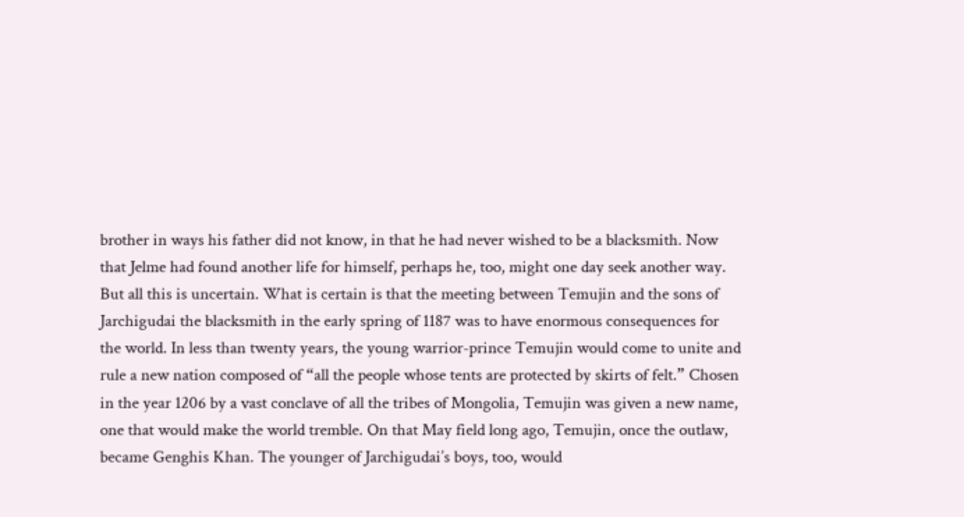brother in ways his father did not know, in that he had never wished to be a blacksmith. Now that Jelme had found another life for himself, perhaps he, too, might one day seek another way. But all this is uncertain. What is certain is that the meeting between Temujin and the sons of Jarchigudai the blacksmith in the early spring of 1187 was to have enormous consequences for the world. In less than twenty years, the young warrior-prince Temujin would come to unite and rule a new nation composed of “all the people whose tents are protected by skirts of felt.” Chosen in the year 1206 by a vast conclave of all the tribes of Mongolia, Temujin was given a new name, one that would make the world tremble. On that May field long ago, Temujin, once the outlaw, became Genghis Khan. The younger of Jarchigudai’s boys, too, would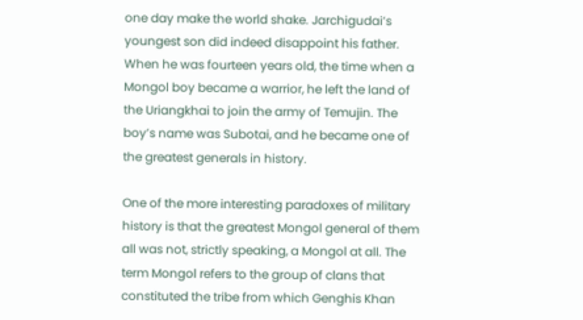one day make the world shake. Jarchigudai’s youngest son did indeed disappoint his father. When he was fourteen years old, the time when a Mongol boy became a warrior, he left the land of the Uriangkhai to join the army of Temujin. The boy’s name was Subotai, and he became one of the greatest generals in history.

One of the more interesting paradoxes of military history is that the greatest Mongol general of them all was not, strictly speaking, a Mongol at all. The term Mongol refers to the group of clans that constituted the tribe from which Genghis Khan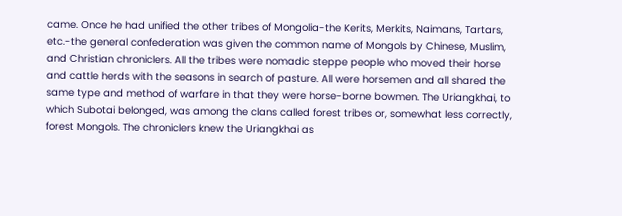came. Once he had unified the other tribes of Mongolia-the Kerits, Merkits, Naimans, Tartars, etc.-the general confederation was given the common name of Mongols by Chinese, Muslim, and Christian chroniclers. All the tribes were nomadic steppe people who moved their horse and cattle herds with the seasons in search of pasture. All were horsemen and all shared the same type and method of warfare in that they were horse-borne bowmen. The Uriangkhai, to which Subotai belonged, was among the clans called forest tribes or, somewhat less correctly, forest Mongols. The chroniclers knew the Uriangkhai as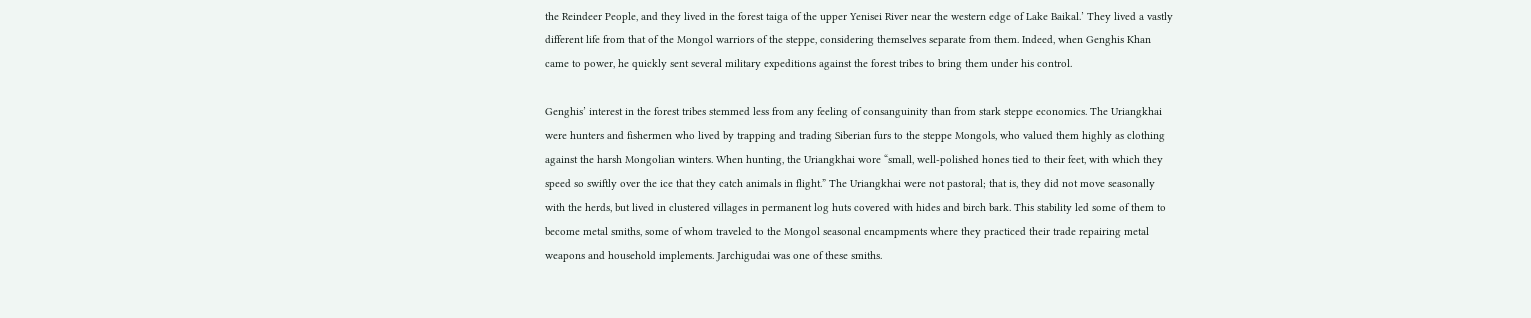the Reindeer People, and they lived in the forest taiga of the upper Yenisei River near the western edge of Lake Baikal.’ They lived a vastly different life from that of the Mongol warriors of the steppe, considering themselves separate from them. Indeed, when Genghis Khan came to power, he quickly sent several military expeditions against the forest tribes to bring them under his control.

Genghis’ interest in the forest tribes stemmed less from any feeling of consanguinity than from stark steppe economics. The Uriangkhai were hunters and fishermen who lived by trapping and trading Siberian furs to the steppe Mongols, who valued them highly as clothing against the harsh Mongolian winters. When hunting, the Uriangkhai wore “small, well-polished hones tied to their feet, with which they speed so swiftly over the ice that they catch animals in flight.” The Uriangkhai were not pastoral; that is, they did not move seasonally with the herds, but lived in clustered villages in permanent log huts covered with hides and birch bark. This stability led some of them to become metal smiths, some of whom traveled to the Mongol seasonal encampments where they practiced their trade repairing metal weapons and household implements. Jarchigudai was one of these smiths.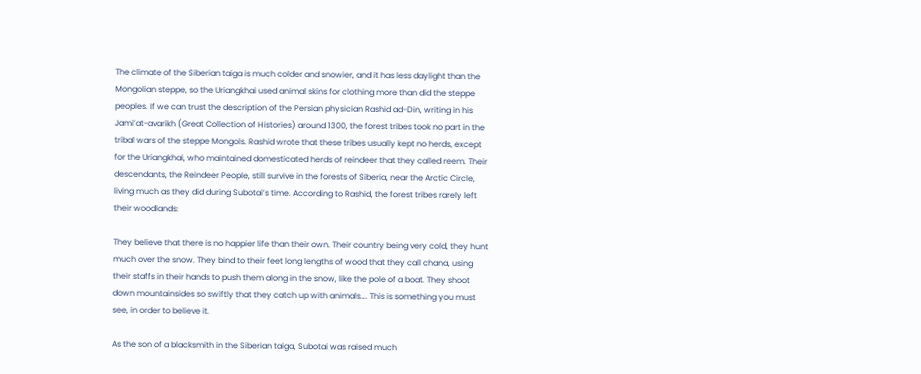The climate of the Siberian taiga is much colder and snowier, and it has less daylight than the Mongolian steppe, so the Uriangkhai used animal skins for clothing more than did the steppe peoples. If we can trust the description of the Persian physician Rashid ad-Din, writing in his Jami’at-avarikh (Great Collection of Histories) around 1300, the forest tribes took no part in the tribal wars of the steppe Mongols. Rashid wrote that these tribes usually kept no herds, except for the Uriangkhai, who maintained domesticated herds of reindeer that they called reem. Their descendants, the Reindeer People, still survive in the forests of Siberia, near the Arctic Circle, living much as they did during Subotai’s time. According to Rashid, the forest tribes rarely left their woodlands:

They believe that there is no happier life than their own. Their country being very cold, they hunt much over the snow. They bind to their feet long lengths of wood that they call chana, using their staffs in their hands to push them along in the snow, like the pole of a boat. They shoot down mountainsides so swiftly that they catch up with animals…. This is something you must see, in order to believe it.

As the son of a blacksmith in the Siberian taiga, Subotai was raised much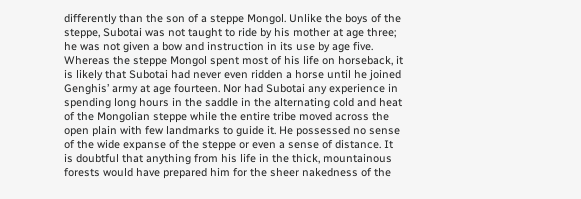differently than the son of a steppe Mongol. Unlike the boys of the steppe, Subotai was not taught to ride by his mother at age three; he was not given a bow and instruction in its use by age five. Whereas the steppe Mongol spent most of his life on horseback, it is likely that Subotai had never even ridden a horse until he joined Genghis’ army at age fourteen. Nor had Subotai any experience in spending long hours in the saddle in the alternating cold and heat of the Mongolian steppe while the entire tribe moved across the open plain with few landmarks to guide it. He possessed no sense of the wide expanse of the steppe or even a sense of distance. It is doubtful that anything from his life in the thick, mountainous forests would have prepared him for the sheer nakedness of the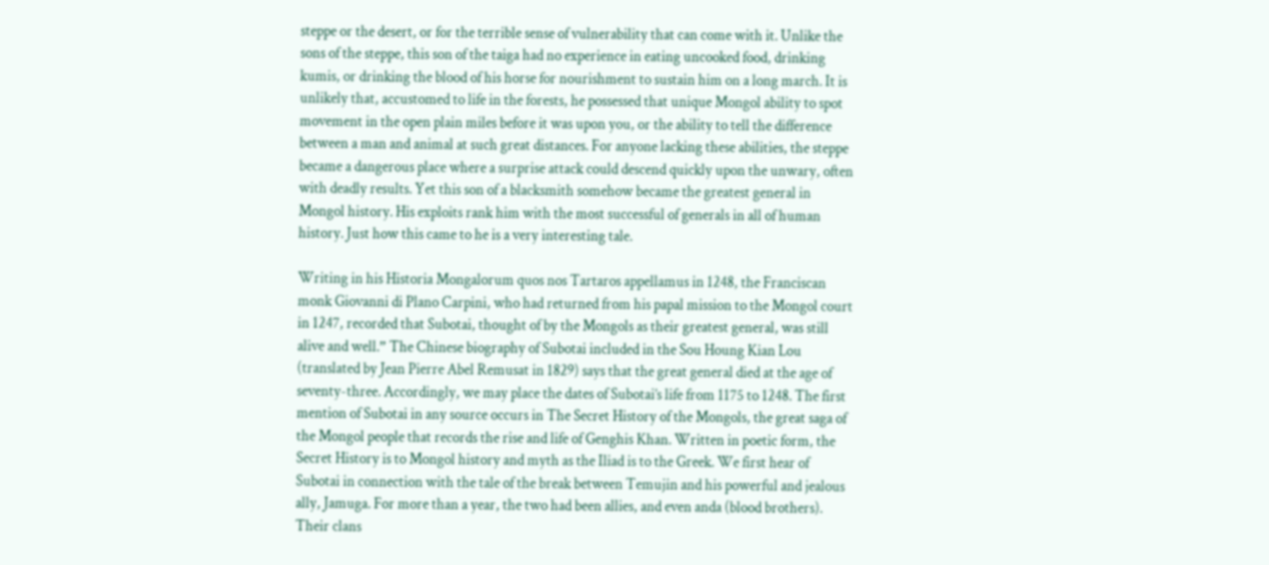steppe or the desert, or for the terrible sense of vulnerability that can come with it. Unlike the sons of the steppe, this son of the taiga had no experience in eating uncooked food, drinking kumis, or drinking the blood of his horse for nourishment to sustain him on a long march. It is unlikely that, accustomed to life in the forests, he possessed that unique Mongol ability to spot movement in the open plain miles before it was upon you, or the ability to tell the difference between a man and animal at such great distances. For anyone lacking these abilities, the steppe became a dangerous place where a surprise attack could descend quickly upon the unwary, often with deadly results. Yet this son of a blacksmith somehow became the greatest general in Mongol history. His exploits rank him with the most successful of generals in all of human history. Just how this came to he is a very interesting tale.

Writing in his Historia Mongalorum quos nos Tartaros appellamus in 1248, the Franciscan monk Giovanni di Plano Carpini, who had returned from his papal mission to the Mongol court in 1247, recorded that Subotai, thought of by the Mongols as their greatest general, was still alive and well.” The Chinese biography of Subotai included in the Sou Houng Kian Lou (translated by Jean Pierre Abel Remusat in 1829) says that the great general died at the age of seventy-three. Accordingly, we may place the dates of Subotai’s life from 1175 to 1248. The first mention of Subotai in any source occurs in The Secret History of the Mongols, the great saga of the Mongol people that records the rise and life of Genghis Khan. Written in poetic form, the Secret History is to Mongol history and myth as the Iliad is to the Greek. We first hear of Subotai in connection with the tale of the break between Temujin and his powerful and jealous ally, Jamuga. For more than a year, the two had been allies, and even anda (blood brothers). Their clans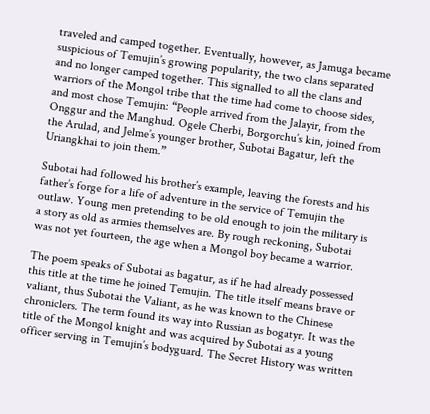traveled and camped together. Eventually, however, as Jamuga became suspicious of Temujin’s growing popularity, the two clans separated and no longer camped together. This signalled to all the clans and warriors of the Mongol tribe that the time had come to choose sides, and most chose Temujin: “People arrived from the Jalayir, from the Onggur and the Manghud. Ogele Cherbi, Borgorchu’s kin, joined from the Arulad, and Jelme’s younger brother, Subotai Bagatur, left the Uriangkhai to join them.”

Subotai had followed his brother’s example, leaving the forests and his father’s forge for a life of adventure in the service of Temujin the outlaw. Young men pretending to be old enough to join the military is a story as old as armies themselves are. By rough reckoning, Subotai was not yet fourteen, the age when a Mongol boy became a warrior.

The poem speaks of Subotai as bagatur, as if he had already possessed this title at the time he joined Temujin. The title itself means brave or valiant, thus Subotai the Valiant, as he was known to the Chinese chroniclers. The term found its way into Russian as bogatyr. It was the title of the Mongol knight and was acquired by Subotai as a young officer serving in Temujin’s bodyguard. The Secret History was written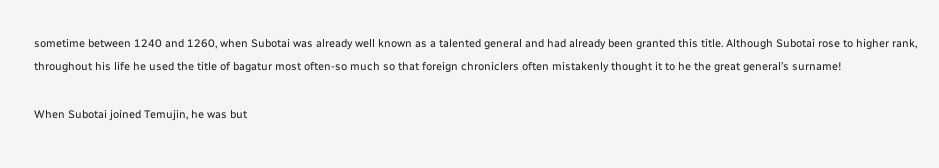sometime between 1240 and 1260, when Subotai was already well known as a talented general and had already been granted this title. Although Subotai rose to higher rank, throughout his life he used the title of bagatur most often-so much so that foreign chroniclers often mistakenly thought it to he the great general’s surname!

When Subotai joined Temujin, he was but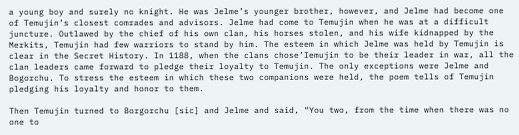a young boy and surely no knight. He was Jelme’s younger brother, however, and Jelme had become one of Temujin’s closest comrades and advisors. Jelme had come to Temujin when he was at a difficult juncture. Outlawed by the chief of his own clan, his horses stolen, and his wife kidnapped by the Merkits, Temujin had few warriors to stand by him. The esteem in which Jelme was held by Temujin is clear in the Secret History. In 1188, when the clans chose’Iemujin to be their leader in war, all the clan leaders came forward to pledge their loyalty to Temujin. The only exceptions were Jelme and Bogorchu. To stress the esteem in which these two companions were held, the poem tells of Temujin pledging his loyalty and honor to them.

Then Temujin turned to Borgorchu [sic] and Jelme and said, “You two, from the time when there was no one to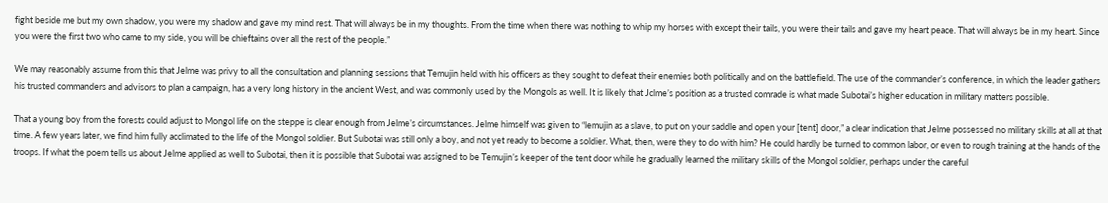fight beside me but my own shadow, you were my shadow and gave my mind rest. That will always be in my thoughts. From the time when there was nothing to whip my horses with except their tails, you were their tails and gave my heart peace. That will always be in my heart. Since you were the first two who came to my side, you will be chieftains over all the rest of the people.”

We may reasonably assume from this that Jelme was privy to all the consultation and planning sessions that Temujin held with his officers as they sought to defeat their enemies both politically and on the battlefield. The use of the commander’s conference, in which the leader gathers his trusted commanders and advisors to plan a campaign, has a very long history in the ancient West, and was commonly used by the Mongols as well. It is likely that Jclme’s position as a trusted comrade is what made Subotai’s higher education in military matters possible.

That a young boy from the forests could adjust to Mongol life on the steppe is clear enough from Jelme’s circumstances. Jelme himself was given to “lemujin as a slave, to put on your saddle and open your [tent] door,” a clear indication that Jelme possessed no military skills at all at that time. A few years later, we find him fully acclimated to the life of the Mongol soldier. But Subotai was still only a boy, and not yet ready to become a soldier. What, then, were they to do with him? He could hardly be turned to common labor, or even to rough training at the hands of the troops. If what the poem tells us about Jelme applied as well to Subotai, then it is possible that Subotai was assigned to be Temujin’s keeper of the tent door while he gradually learned the military skills of the Mongol soldier, perhaps under the careful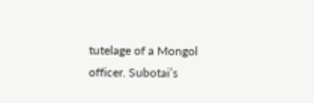tutelage of a Mongol officer. Subotai’s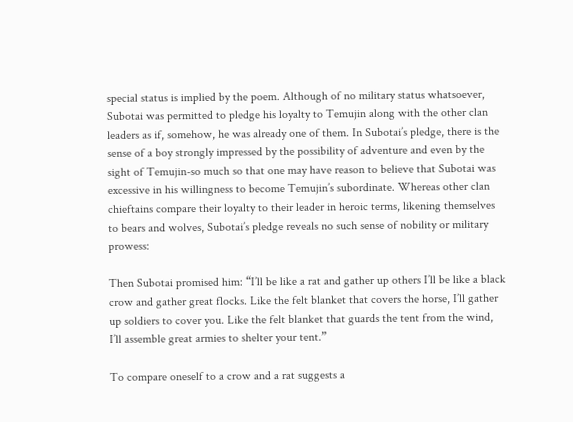special status is implied by the poem. Although of no military status whatsoever, Subotai was permitted to pledge his loyalty to Temujin along with the other clan leaders as if, somehow, he was already one of them. In Subotai’s pledge, there is the sense of a boy strongly impressed by the possibility of adventure and even by the sight of Temujin-so much so that one may have reason to believe that Subotai was excessive in his willingness to become Temujin’s subordinate. Whereas other clan chieftains compare their loyalty to their leader in heroic terms, likening themselves to bears and wolves, Subotai’s pledge reveals no such sense of nobility or military prowess:

Then Subotai promised him: “I’ll be like a rat and gather up others I’ll be like a black crow and gather great flocks. Like the felt blanket that covers the horse, I’ll gather up soldiers to cover you. Like the felt blanket that guards the tent from the wind, I’ll assemble great armies to shelter your tent.”

To compare oneself to a crow and a rat suggests a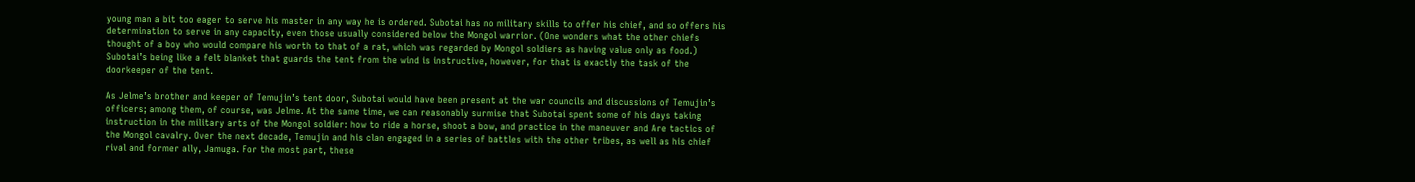young man a bit too eager to serve his master in any way he is ordered. Subotai has no military skills to offer his chief, and so offers his determination to serve in any capacity, even those usually considered below the Mongol warrior. (One wonders what the other chiefs thought of a boy who would compare his worth to that of a rat, which was regarded by Mongol soldiers as having value only as food.) Subotai’s being like a felt blanket that guards the tent from the wind is instructive, however, for that is exactly the task of the doorkeeper of the tent.

As Jelme’s brother and keeper of Temujin’s tent door, Subotai would have been present at the war councils and discussions of Temujin’s officers; among them, of course, was Jelme. At the same time, we can reasonably surmise that Subotai spent some of his days taking instruction in the military arts of the Mongol soldier: how to ride a horse, shoot a bow, and practice in the maneuver and Are tactics of the Mongol cavalry. Over the next decade, Temujin and his clan engaged in a series of battles with the other tribes, as well as his chief rival and former ally, Jamuga. For the most part, these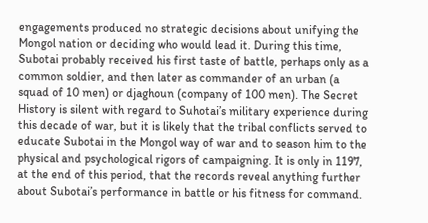engagements produced no strategic decisions about unifying the Mongol nation or deciding who would lead it. During this time, Subotai probably received his first taste of battle, perhaps only as a common soldier, and then later as commander of an urban (a squad of 10 men) or djaghoun (company of 100 men). The Secret History is silent with regard to Suhotai’s military experience during this decade of war, but it is likely that the tribal conflicts served to educate Subotai in the Mongol way of war and to season him to the physical and psychological rigors of campaigning. It is only in 1197, at the end of this period, that the records reveal anything further about Subotai’s performance in battle or his fitness for command.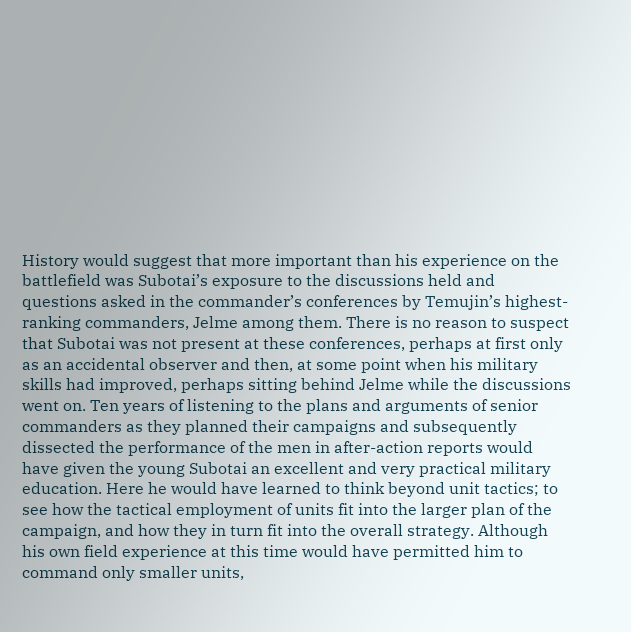History would suggest that more important than his experience on the battlefield was Subotai’s exposure to the discussions held and questions asked in the commander’s conferences by Temujin’s highest-ranking commanders, Jelme among them. There is no reason to suspect that Subotai was not present at these conferences, perhaps at first only as an accidental observer and then, at some point when his military skills had improved, perhaps sitting behind Jelme while the discussions went on. Ten years of listening to the plans and arguments of senior commanders as they planned their campaigns and subsequently dissected the performance of the men in after-action reports would have given the young Subotai an excellent and very practical military education. Here he would have learned to think beyond unit tactics; to see how the tactical employment of units fit into the larger plan of the campaign, and how they in turn fit into the overall strategy. Although his own field experience at this time would have permitted him to command only smaller units,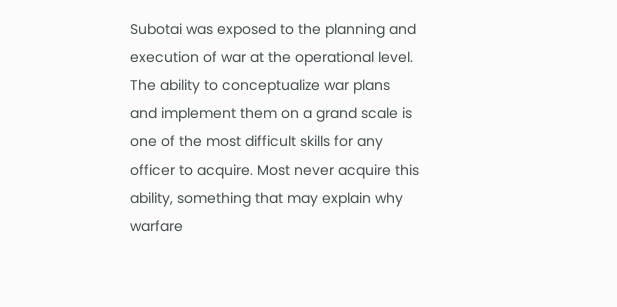Subotai was exposed to the planning and execution of war at the operational level. The ability to conceptualize war plans and implement them on a grand scale is one of the most difficult skills for any officer to acquire. Most never acquire this ability, something that may explain why warfare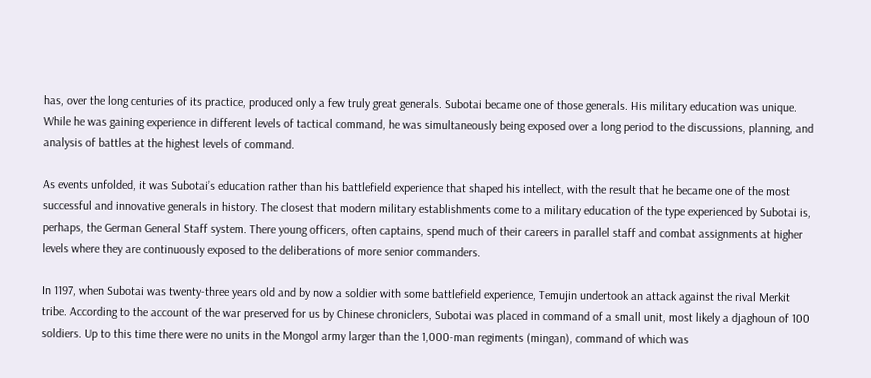has, over the long centuries of its practice, produced only a few truly great generals. Subotai became one of those generals. His military education was unique. While he was gaining experience in different levels of tactical command, he was simultaneously being exposed over a long period to the discussions, planning, and analysis of battles at the highest levels of command.

As events unfolded, it was Subotai’s education rather than his battlefield experience that shaped his intellect, with the result that he became one of the most successful and innovative generals in history. The closest that modern military establishments come to a military education of the type experienced by Subotai is, perhaps, the German General Staff system. There young officers, often captains, spend much of their careers in parallel staff and combat assignments at higher levels where they are continuously exposed to the deliberations of more senior commanders.

In 1197, when Subotai was twenty-three years old and by now a soldier with some battlefield experience, Temujin undertook an attack against the rival Merkit tribe. According to the account of the war preserved for us by Chinese chroniclers, Subotai was placed in command of a small unit, most likely a djaghoun of 100 soldiers. Up to this time there were no units in the Mongol army larger than the 1,000-man regiments (mingan), command of which was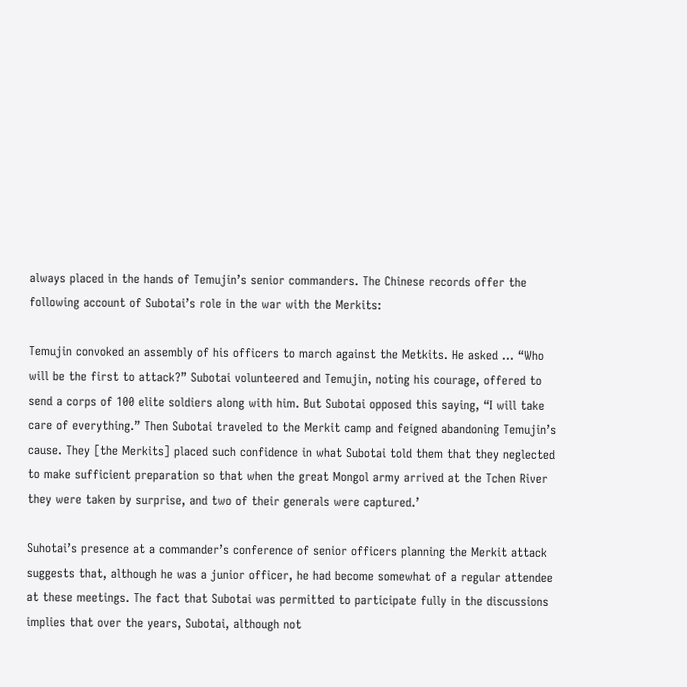always placed in the hands of Temujin’s senior commanders. The Chinese records offer the following account of Subotai’s role in the war with the Merkits:

Temujin convoked an assembly of his officers to march against the Metkits. He asked … “Who will be the first to attack?” Subotai volunteered and Temujin, noting his courage, offered to send a corps of 100 elite soldiers along with him. But Subotai opposed this saying, “I will take care of everything.” Then Subotai traveled to the Merkit camp and feigned abandoning Temujin’s cause. They [the Merkits] placed such confidence in what Subotai told them that they neglected to make sufficient preparation so that when the great Mongol army arrived at the Tchen River they were taken by surprise, and two of their generals were captured.’

Suhotai’s presence at a commander’s conference of senior officers planning the Merkit attack suggests that, although he was a junior officer, he had become somewhat of a regular attendee at these meetings. The fact that Subotai was permitted to participate fully in the discussions implies that over the years, Subotai, although not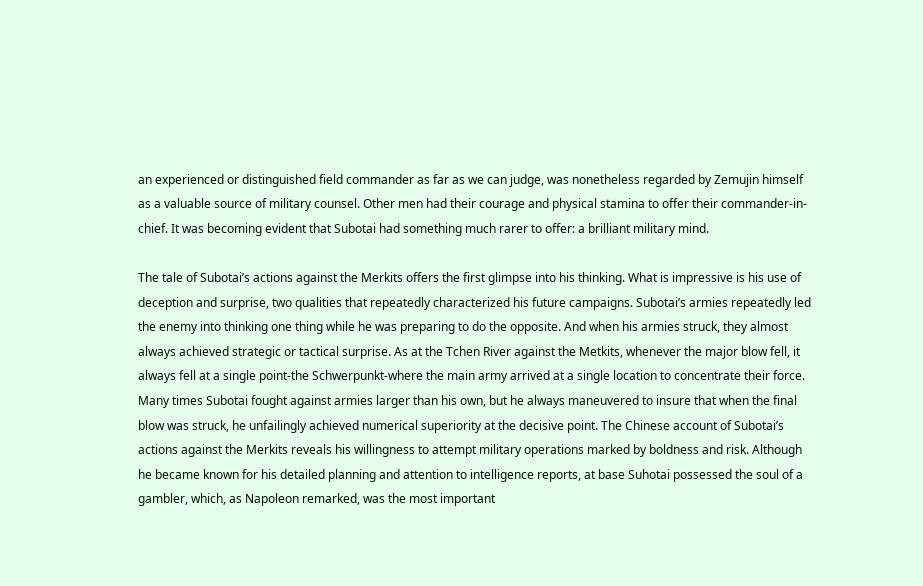an experienced or distinguished field commander as far as we can judge, was nonetheless regarded by Zemujin himself as a valuable source of military counsel. Other men had their courage and physical stamina to offer their commander-in-chief. It was becoming evident that Subotai had something much rarer to offer: a brilliant military mind.

The tale of Subotai’s actions against the Merkits offers the first glimpse into his thinking. What is impressive is his use of deception and surprise, two qualities that repeatedly characterized his future campaigns. Subotai’s armies repeatedly led the enemy into thinking one thing while he was preparing to do the opposite. And when his armies struck, they almost always achieved strategic or tactical surprise. As at the Tchen River against the Metkits, whenever the major blow fell, it always fell at a single point-the Schwerpunkt-where the main army arrived at a single location to concentrate their force. Many times Subotai fought against armies larger than his own, but he always maneuvered to insure that when the final blow was struck, he unfailingly achieved numerical superiority at the decisive point. The Chinese account of Subotai’s actions against the Merkits reveals his willingness to attempt military operations marked by boldness and risk. Although he became known for his detailed planning and attention to intelligence reports, at base Suhotai possessed the soul of a gambler, which, as Napoleon remarked, was the most important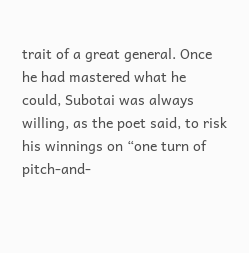trait of a great general. Once he had mastered what he could, Subotai was always willing, as the poet said, to risk his winnings on “one turn of pitch-and-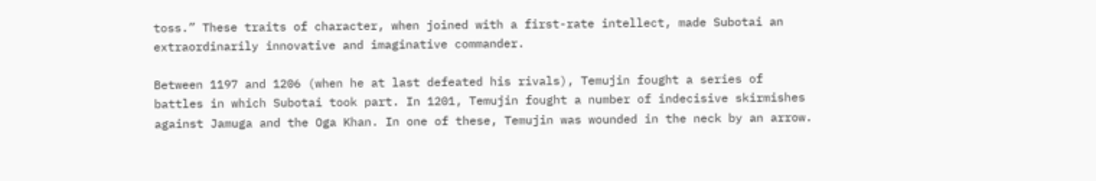toss.” These traits of character, when joined with a first-rate intellect, made Subotai an extraordinarily innovative and imaginative commander.

Between 1197 and 1206 (when he at last defeated his rivals), Temujin fought a series of battles in which Subotai took part. In 1201, Temujin fought a number of indecisive skirmishes against Jamuga and the Oga Khan. In one of these, Temujin was wounded in the neck by an arrow.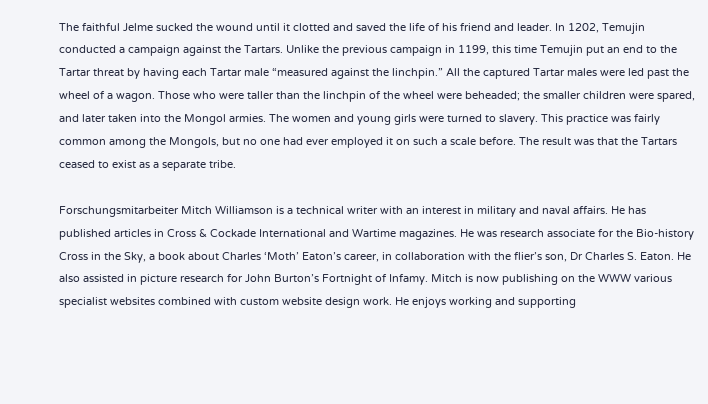The faithful Jelme sucked the wound until it clotted and saved the life of his friend and leader. In 1202, Temujin conducted a campaign against the Tartars. Unlike the previous campaign in 1199, this time Temujin put an end to the Tartar threat by having each Tartar male “measured against the linchpin.” All the captured Tartar males were led past the wheel of a wagon. Those who were taller than the linchpin of the wheel were beheaded; the smaller children were spared, and later taken into the Mongol armies. The women and young girls were turned to slavery. This practice was fairly common among the Mongols, but no one had ever employed it on such a scale before. The result was that the Tartars ceased to exist as a separate tribe.

Forschungsmitarbeiter Mitch Williamson is a technical writer with an interest in military and naval affairs. He has published articles in Cross & Cockade International and Wartime magazines. He was research associate for the Bio-history Cross in the Sky, a book about Charles ‘Moth’ Eaton’s career, in collaboration with the flier’s son, Dr Charles S. Eaton. He also assisted in picture research for John Burton’s Fortnight of Infamy. Mitch is now publishing on the WWW various specialist websites combined with custom website design work. He enjoys working and supporting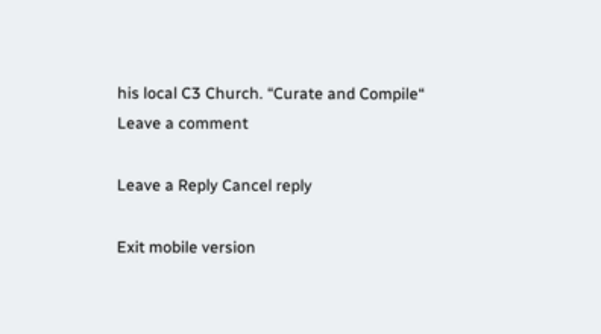his local C3 Church. “Curate and Compile“
Leave a comment

Leave a Reply Cancel reply

Exit mobile version